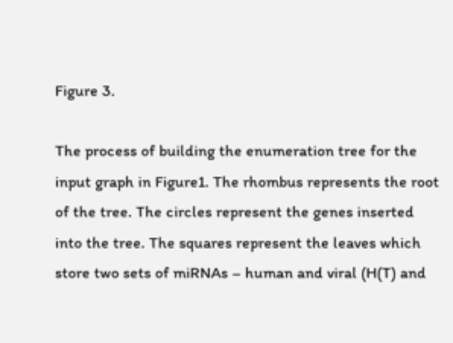Figure 3.

The process of building the enumeration tree for the input graph in Figure1. The rhombus represents the root of the tree. The circles represent the genes inserted into the tree. The squares represent the leaves which store two sets of miRNAs – human and viral (H(T) and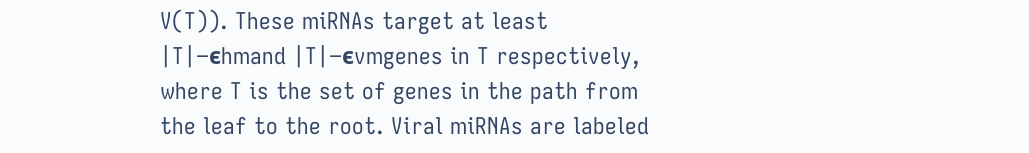V(T)). These miRNAs target at least |T|−ϵhmand |T|−ϵvmgenes in T respectively, where T is the set of genes in the path from the leaf to the root. Viral miRNAs are labeled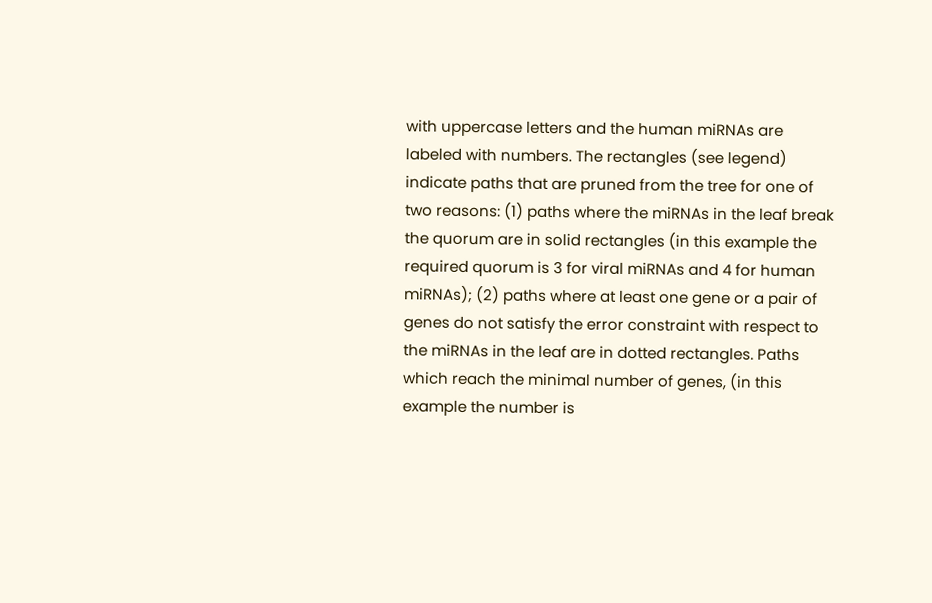with uppercase letters and the human miRNAs are labeled with numbers. The rectangles (see legend) indicate paths that are pruned from the tree for one of two reasons: (1) paths where the miRNAs in the leaf break the quorum are in solid rectangles (in this example the required quorum is 3 for viral miRNAs and 4 for human miRNAs); (2) paths where at least one gene or a pair of genes do not satisfy the error constraint with respect to the miRNAs in the leaf are in dotted rectangles. Paths which reach the minimal number of genes, (in this example the number is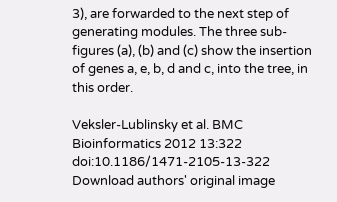3), are forwarded to the next step of generating modules. The three sub-figures (a), (b) and (c) show the insertion of genes a, e, b, d and c, into the tree, in this order.

Veksler-Lublinsky et al. BMC Bioinformatics 2012 13:322   doi:10.1186/1471-2105-13-322
Download authors' original image